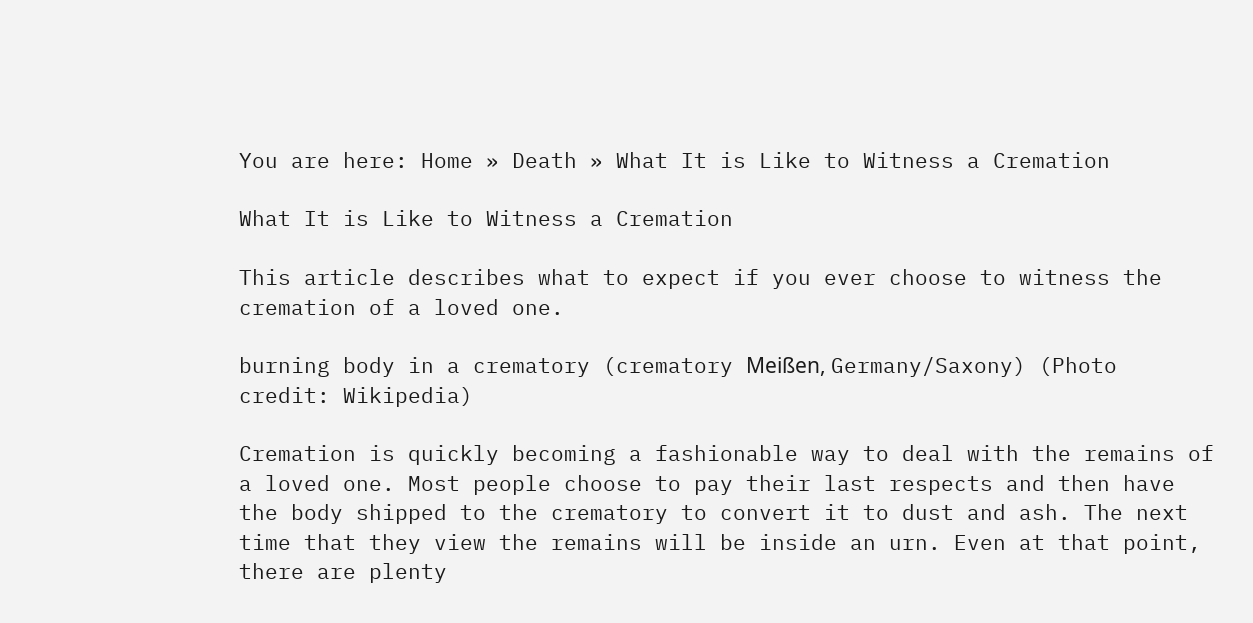You are here: Home » Death » What It is Like to Witness a Cremation

What It is Like to Witness a Cremation

This article describes what to expect if you ever choose to witness the cremation of a loved one.

burning body in a crematory (crematory Meißen, Germany/Saxony) (Photo credit: Wikipedia)

Cremation is quickly becoming a fashionable way to deal with the remains of a loved one. Most people choose to pay their last respects and then have the body shipped to the crematory to convert it to dust and ash. The next time that they view the remains will be inside an urn. Even at that point, there are plenty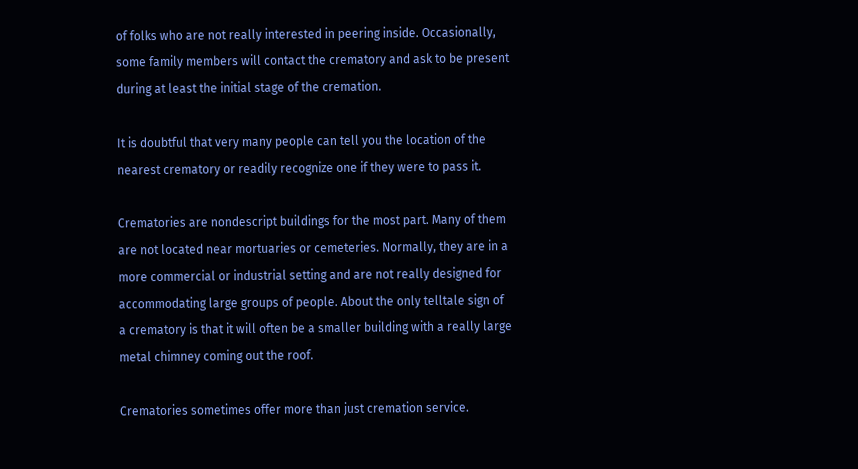of folks who are not really interested in peering inside. Occasionally, some family members will contact the crematory and ask to be present during at least the initial stage of the cremation.

It is doubtful that very many people can tell you the location of the nearest crematory or readily recognize one if they were to pass it.

Crematories are nondescript buildings for the most part. Many of them are not located near mortuaries or cemeteries. Normally, they are in a more commercial or industrial setting and are not really designed for accommodating large groups of people. About the only telltale sign of a crematory is that it will often be a smaller building with a really large metal chimney coming out the roof.

Crematories sometimes offer more than just cremation service.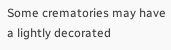Some crematories may have a lightly decorated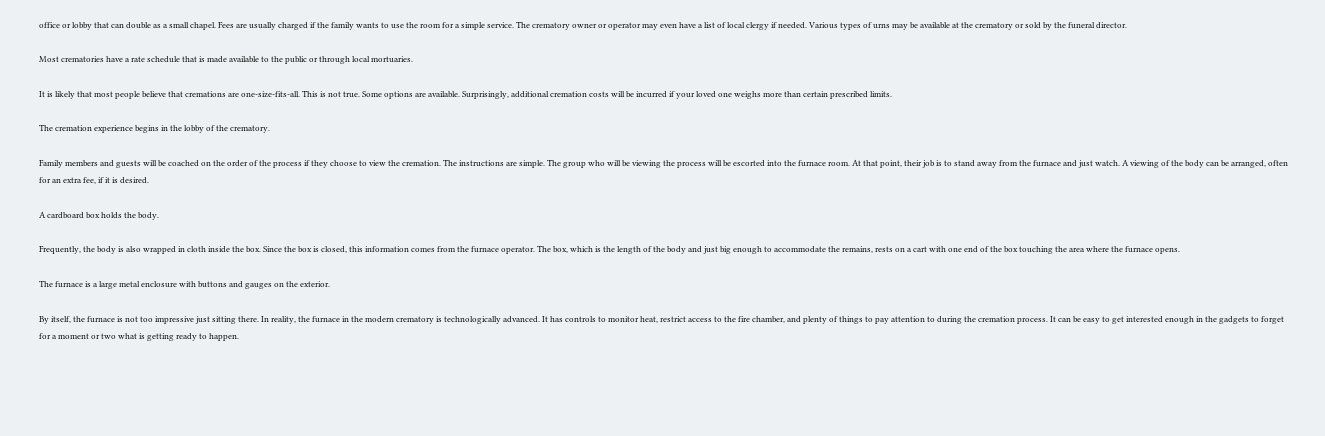office or lobby that can double as a small chapel. Fees are usually charged if the family wants to use the room for a simple service. The crematory owner or operator may even have a list of local clergy if needed. Various types of urns may be available at the crematory or sold by the funeral director.

Most crematories have a rate schedule that is made available to the public or through local mortuaries.

It is likely that most people believe that cremations are one-size-fits-all. This is not true. Some options are available. Surprisingly, additional cremation costs will be incurred if your loved one weighs more than certain prescribed limits.

The cremation experience begins in the lobby of the crematory.

Family members and guests will be coached on the order of the process if they choose to view the cremation. The instructions are simple. The group who will be viewing the process will be escorted into the furnace room. At that point, their job is to stand away from the furnace and just watch. A viewing of the body can be arranged, often for an extra fee, if it is desired.

A cardboard box holds the body.

Frequently, the body is also wrapped in cloth inside the box. Since the box is closed, this information comes from the furnace operator. The box, which is the length of the body and just big enough to accommodate the remains, rests on a cart with one end of the box touching the area where the furnace opens.

The furnace is a large metal enclosure with buttons and gauges on the exterior.

By itself, the furnace is not too impressive just sitting there. In reality, the furnace in the modern crematory is technologically advanced. It has controls to monitor heat, restrict access to the fire chamber, and plenty of things to pay attention to during the cremation process. It can be easy to get interested enough in the gadgets to forget for a moment or two what is getting ready to happen.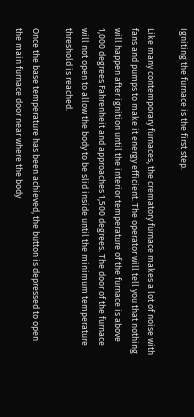Igniting the furnace is the first step.

Like many contemporary furnaces, the crematory furnace makes a lot of noise with fans and pumps to make it energy efficient. The operator will tell you that nothing will happen after ignition until the interior temperature of the furnace is above 1,000 degrees Fahrenheit and approaches 1,500 degrees. The door of the furnace will not open to allow the body to be slid inside until the minimum temperature threshold is reached.

Once the base temperature has been achieved, the button is depressed to open the main furnace door near where the body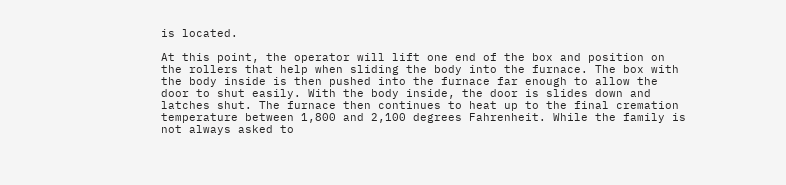is located.

At this point, the operator will lift one end of the box and position on the rollers that help when sliding the body into the furnace. The box with the body inside is then pushed into the furnace far enough to allow the door to shut easily. With the body inside, the door is slides down and latches shut. The furnace then continues to heat up to the final cremation temperature between 1,800 and 2,100 degrees Fahrenheit. While the family is not always asked to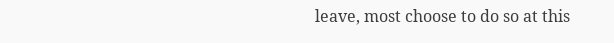leave, most choose to do so at this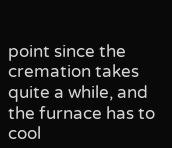point since the cremation takes quite a while, and the furnace has to cool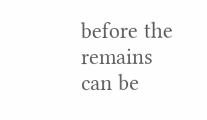before the remains can be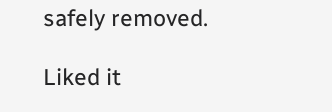safely removed.

Liked it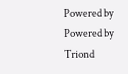Powered by Powered by Triond